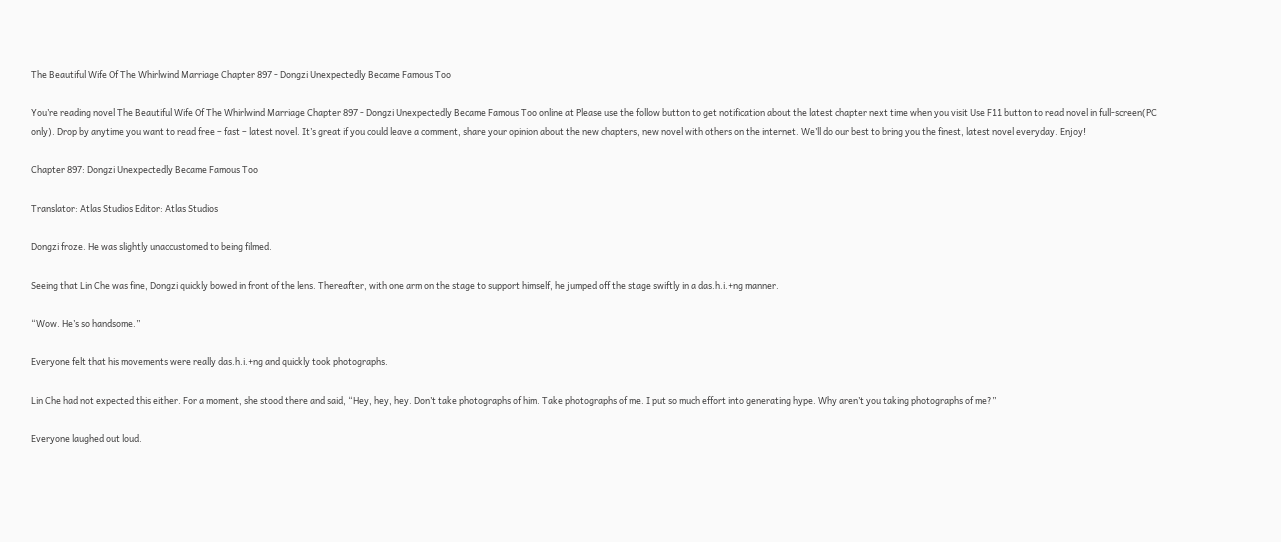The Beautiful Wife Of The Whirlwind Marriage Chapter 897 - Dongzi Unexpectedly Became Famous Too

You’re reading novel The Beautiful Wife Of The Whirlwind Marriage Chapter 897 - Dongzi Unexpectedly Became Famous Too online at Please use the follow button to get notification about the latest chapter next time when you visit Use F11 button to read novel in full-screen(PC only). Drop by anytime you want to read free – fast – latest novel. It’s great if you could leave a comment, share your opinion about the new chapters, new novel with others on the internet. We’ll do our best to bring you the finest, latest novel everyday. Enjoy!

Chapter 897: Dongzi Unexpectedly Became Famous Too

Translator: Atlas Studios Editor: Atlas Studios

Dongzi froze. He was slightly unaccustomed to being filmed.

Seeing that Lin Che was fine, Dongzi quickly bowed in front of the lens. Thereafter, with one arm on the stage to support himself, he jumped off the stage swiftly in a das.h.i.+ng manner.

“Wow. He’s so handsome.”

Everyone felt that his movements were really das.h.i.+ng and quickly took photographs.

Lin Che had not expected this either. For a moment, she stood there and said, “Hey, hey, hey. Don’t take photographs of him. Take photographs of me. I put so much effort into generating hype. Why aren’t you taking photographs of me?”

Everyone laughed out loud.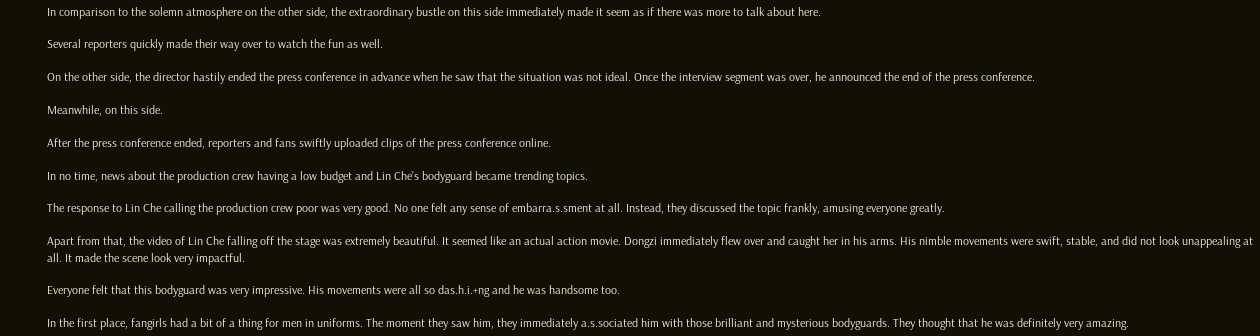In comparison to the solemn atmosphere on the other side, the extraordinary bustle on this side immediately made it seem as if there was more to talk about here.

Several reporters quickly made their way over to watch the fun as well.

On the other side, the director hastily ended the press conference in advance when he saw that the situation was not ideal. Once the interview segment was over, he announced the end of the press conference.

Meanwhile, on this side.

After the press conference ended, reporters and fans swiftly uploaded clips of the press conference online.

In no time, news about the production crew having a low budget and Lin Che’s bodyguard became trending topics.

The response to Lin Che calling the production crew poor was very good. No one felt any sense of embarra.s.sment at all. Instead, they discussed the topic frankly, amusing everyone greatly.

Apart from that, the video of Lin Che falling off the stage was extremely beautiful. It seemed like an actual action movie. Dongzi immediately flew over and caught her in his arms. His nimble movements were swift, stable, and did not look unappealing at all. It made the scene look very impactful.

Everyone felt that this bodyguard was very impressive. His movements were all so das.h.i.+ng and he was handsome too.

In the first place, fangirls had a bit of a thing for men in uniforms. The moment they saw him, they immediately a.s.sociated him with those brilliant and mysterious bodyguards. They thought that he was definitely very amazing.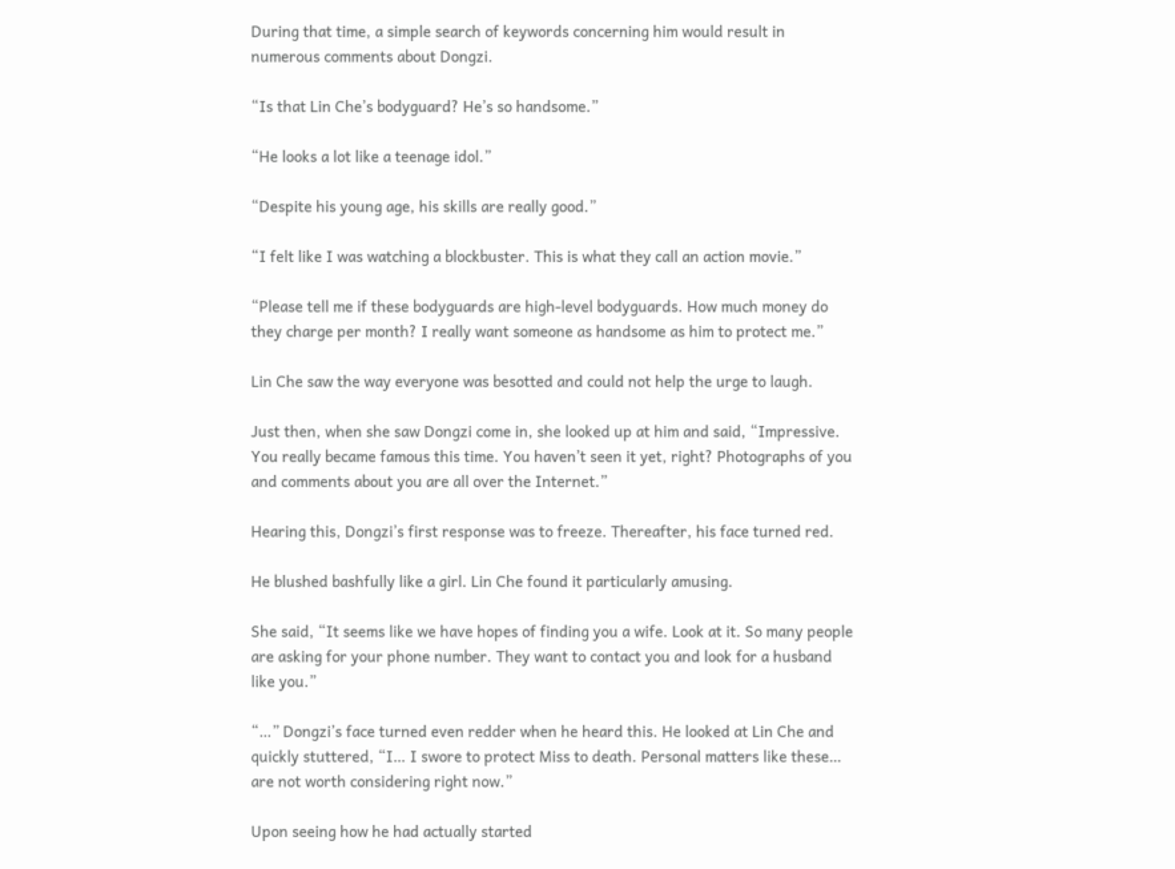During that time, a simple search of keywords concerning him would result in numerous comments about Dongzi.

“Is that Lin Che’s bodyguard? He’s so handsome.”

“He looks a lot like a teenage idol.”

“Despite his young age, his skills are really good.”

“I felt like I was watching a blockbuster. This is what they call an action movie.”

“Please tell me if these bodyguards are high-level bodyguards. How much money do they charge per month? I really want someone as handsome as him to protect me.”

Lin Che saw the way everyone was besotted and could not help the urge to laugh.

Just then, when she saw Dongzi come in, she looked up at him and said, “Impressive. You really became famous this time. You haven’t seen it yet, right? Photographs of you and comments about you are all over the Internet.”

Hearing this, Dongzi’s first response was to freeze. Thereafter, his face turned red.

He blushed bashfully like a girl. Lin Che found it particularly amusing.

She said, “It seems like we have hopes of finding you a wife. Look at it. So many people are asking for your phone number. They want to contact you and look for a husband like you.”

“…” Dongzi’s face turned even redder when he heard this. He looked at Lin Che and quickly stuttered, “I… I swore to protect Miss to death. Personal matters like these… are not worth considering right now.”

Upon seeing how he had actually started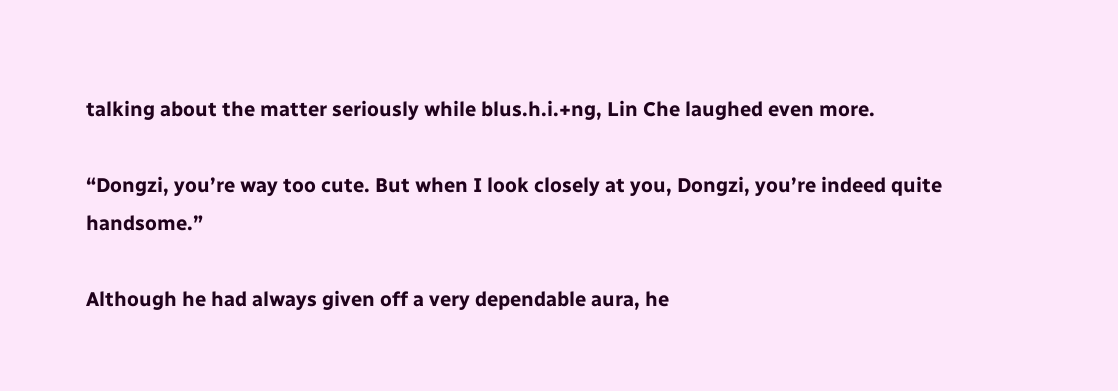talking about the matter seriously while blus.h.i.+ng, Lin Che laughed even more.

“Dongzi, you’re way too cute. But when I look closely at you, Dongzi, you’re indeed quite handsome.”

Although he had always given off a very dependable aura, he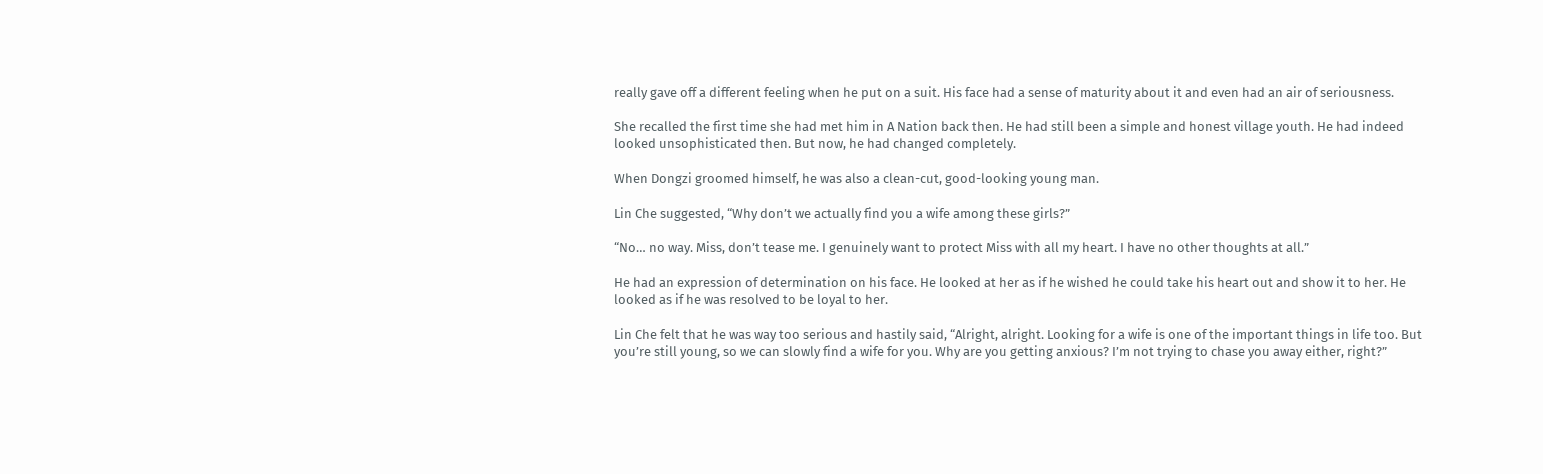really gave off a different feeling when he put on a suit. His face had a sense of maturity about it and even had an air of seriousness.

She recalled the first time she had met him in A Nation back then. He had still been a simple and honest village youth. He had indeed looked unsophisticated then. But now, he had changed completely.

When Dongzi groomed himself, he was also a clean-cut, good-looking young man.

Lin Che suggested, “Why don’t we actually find you a wife among these girls?”

“No… no way. Miss, don’t tease me. I genuinely want to protect Miss with all my heart. I have no other thoughts at all.”

He had an expression of determination on his face. He looked at her as if he wished he could take his heart out and show it to her. He looked as if he was resolved to be loyal to her.

Lin Che felt that he was way too serious and hastily said, “Alright, alright. Looking for a wife is one of the important things in life too. But you’re still young, so we can slowly find a wife for you. Why are you getting anxious? I’m not trying to chase you away either, right?”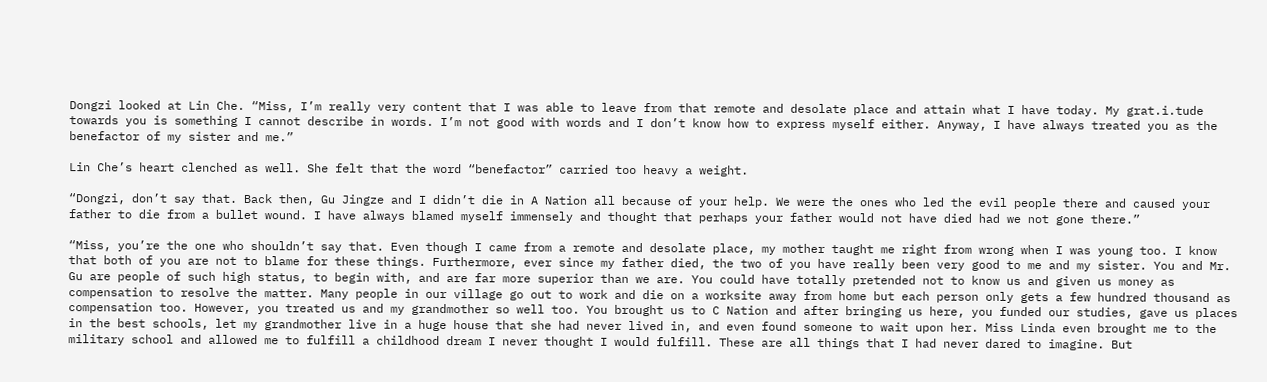Dongzi looked at Lin Che. “Miss, I’m really very content that I was able to leave from that remote and desolate place and attain what I have today. My grat.i.tude towards you is something I cannot describe in words. I’m not good with words and I don’t know how to express myself either. Anyway, I have always treated you as the benefactor of my sister and me.”

Lin Che’s heart clenched as well. She felt that the word “benefactor” carried too heavy a weight.

“Dongzi, don’t say that. Back then, Gu Jingze and I didn’t die in A Nation all because of your help. We were the ones who led the evil people there and caused your father to die from a bullet wound. I have always blamed myself immensely and thought that perhaps your father would not have died had we not gone there.”

“Miss, you’re the one who shouldn’t say that. Even though I came from a remote and desolate place, my mother taught me right from wrong when I was young too. I know that both of you are not to blame for these things. Furthermore, ever since my father died, the two of you have really been very good to me and my sister. You and Mr. Gu are people of such high status, to begin with, and are far more superior than we are. You could have totally pretended not to know us and given us money as compensation to resolve the matter. Many people in our village go out to work and die on a worksite away from home but each person only gets a few hundred thousand as compensation too. However, you treated us and my grandmother so well too. You brought us to C Nation and after bringing us here, you funded our studies, gave us places in the best schools, let my grandmother live in a huge house that she had never lived in, and even found someone to wait upon her. Miss Linda even brought me to the military school and allowed me to fulfill a childhood dream I never thought I would fulfill. These are all things that I had never dared to imagine. But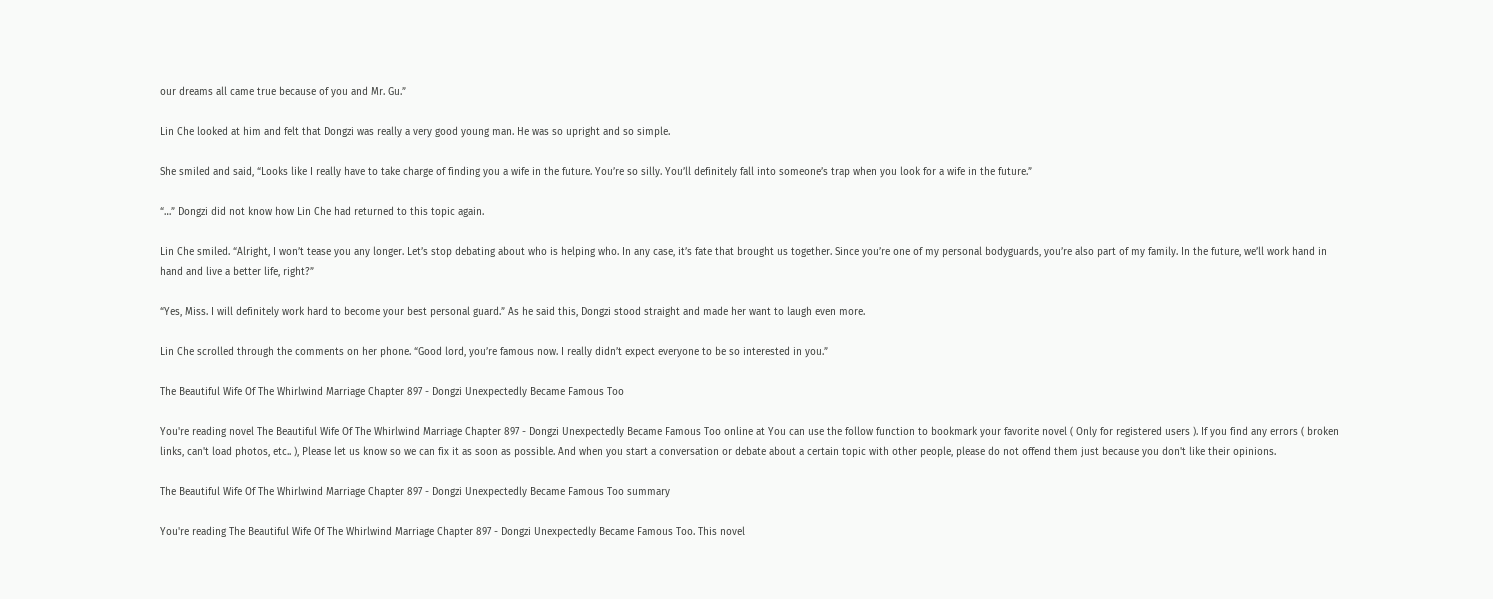our dreams all came true because of you and Mr. Gu.”

Lin Che looked at him and felt that Dongzi was really a very good young man. He was so upright and so simple.

She smiled and said, “Looks like I really have to take charge of finding you a wife in the future. You’re so silly. You’ll definitely fall into someone’s trap when you look for a wife in the future.”

“…” Dongzi did not know how Lin Che had returned to this topic again.

Lin Che smiled. “Alright, I won’t tease you any longer. Let’s stop debating about who is helping who. In any case, it’s fate that brought us together. Since you’re one of my personal bodyguards, you’re also part of my family. In the future, we’ll work hand in hand and live a better life, right?”

“Yes, Miss. I will definitely work hard to become your best personal guard.” As he said this, Dongzi stood straight and made her want to laugh even more.

Lin Che scrolled through the comments on her phone. “Good lord, you’re famous now. I really didn’t expect everyone to be so interested in you.”

The Beautiful Wife Of The Whirlwind Marriage Chapter 897 - Dongzi Unexpectedly Became Famous Too

You're reading novel The Beautiful Wife Of The Whirlwind Marriage Chapter 897 - Dongzi Unexpectedly Became Famous Too online at You can use the follow function to bookmark your favorite novel ( Only for registered users ). If you find any errors ( broken links, can't load photos, etc.. ), Please let us know so we can fix it as soon as possible. And when you start a conversation or debate about a certain topic with other people, please do not offend them just because you don't like their opinions.

The Beautiful Wife Of The Whirlwind Marriage Chapter 897 - Dongzi Unexpectedly Became Famous Too summary

You're reading The Beautiful Wife Of The Whirlwind Marriage Chapter 897 - Dongzi Unexpectedly Became Famous Too. This novel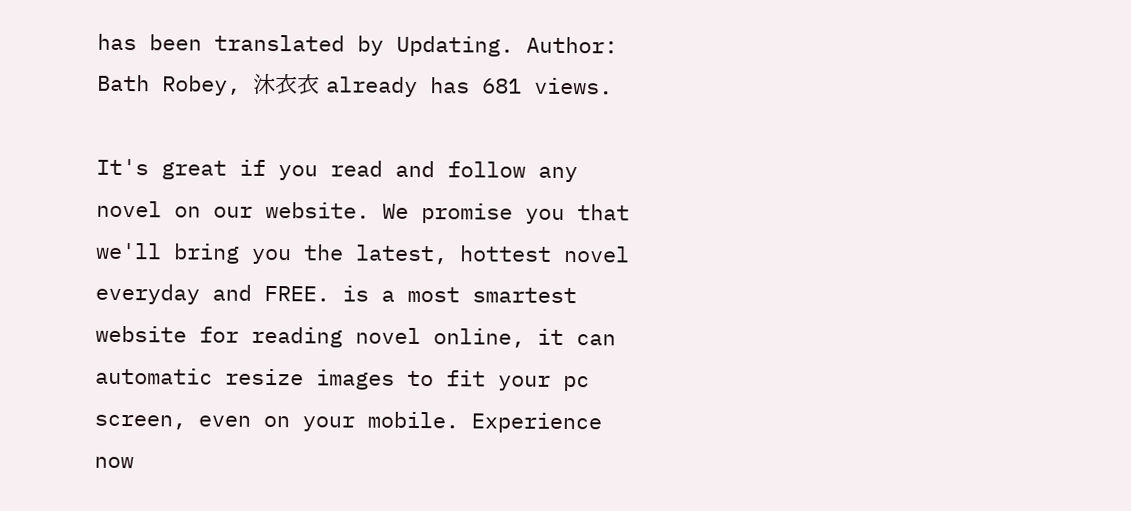has been translated by Updating. Author: Bath Robey, 沐衣衣 already has 681 views.

It's great if you read and follow any novel on our website. We promise you that we'll bring you the latest, hottest novel everyday and FREE. is a most smartest website for reading novel online, it can automatic resize images to fit your pc screen, even on your mobile. Experience now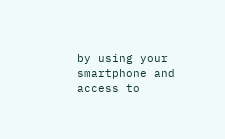by using your smartphone and access to